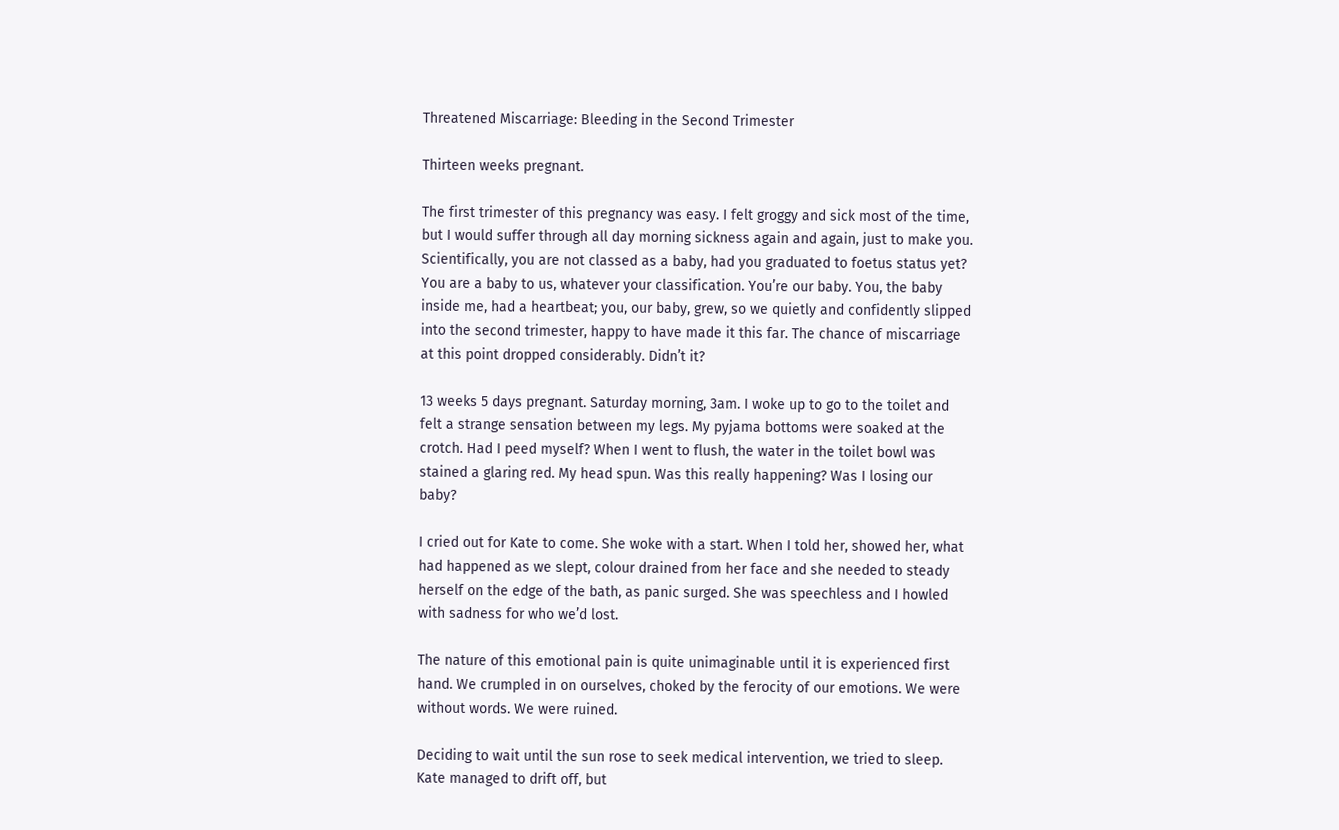Threatened Miscarriage: Bleeding in the Second Trimester

Thirteen weeks pregnant.

The first trimester of this pregnancy was easy. I felt groggy and sick most of the time, but I would suffer through all day morning sickness again and again, just to make you. Scientifically, you are not classed as a baby, had you graduated to foetus status yet? You are a baby to us, whatever your classification. You’re our baby. You, the baby inside me, had a heartbeat; you, our baby, grew, so we quietly and confidently slipped into the second trimester, happy to have made it this far. The chance of miscarriage at this point dropped considerably. Didn’t it?

13 weeks 5 days pregnant. Saturday morning, 3am. I woke up to go to the toilet and felt a strange sensation between my legs. My pyjama bottoms were soaked at the crotch. Had I peed myself? When I went to flush, the water in the toilet bowl was stained a glaring red. My head spun. Was this really happening? Was I losing our baby?

I cried out for Kate to come. She woke with a start. When I told her, showed her, what had happened as we slept, colour drained from her face and she needed to steady herself on the edge of the bath, as panic surged. She was speechless and I howled with sadness for who we’d lost.

The nature of this emotional pain is quite unimaginable until it is experienced first hand. We crumpled in on ourselves, choked by the ferocity of our emotions. We were without words. We were ruined.

Deciding to wait until the sun rose to seek medical intervention, we tried to sleep. Kate managed to drift off, but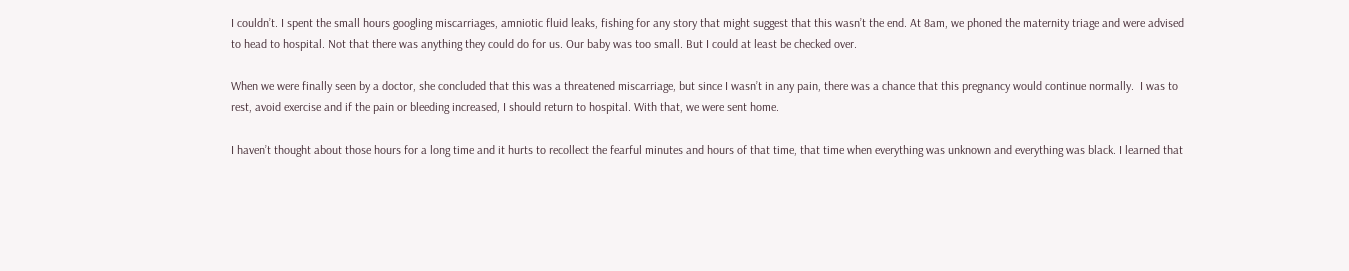I couldn’t. I spent the small hours googling miscarriages, amniotic fluid leaks, fishing for any story that might suggest that this wasn’t the end. At 8am, we phoned the maternity triage and were advised to head to hospital. Not that there was anything they could do for us. Our baby was too small. But I could at least be checked over.

When we were finally seen by a doctor, she concluded that this was a threatened miscarriage, but since I wasn’t in any pain, there was a chance that this pregnancy would continue normally.  I was to rest, avoid exercise and if the pain or bleeding increased, I should return to hospital. With that, we were sent home.

I haven’t thought about those hours for a long time and it hurts to recollect the fearful minutes and hours of that time, that time when everything was unknown and everything was black. I learned that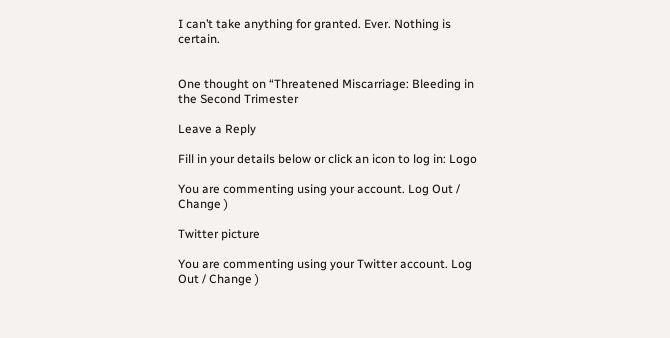I can’t take anything for granted. Ever. Nothing is certain.


One thought on “Threatened Miscarriage: Bleeding in the Second Trimester

Leave a Reply

Fill in your details below or click an icon to log in: Logo

You are commenting using your account. Log Out / Change )

Twitter picture

You are commenting using your Twitter account. Log Out / Change )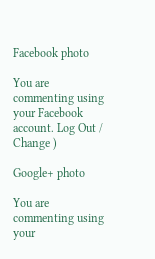Facebook photo

You are commenting using your Facebook account. Log Out / Change )

Google+ photo

You are commenting using your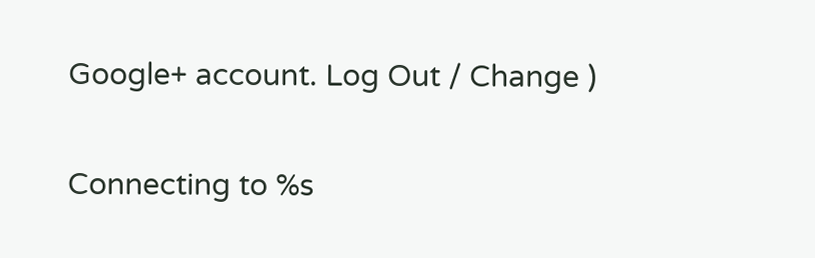Google+ account. Log Out / Change )

Connecting to %s